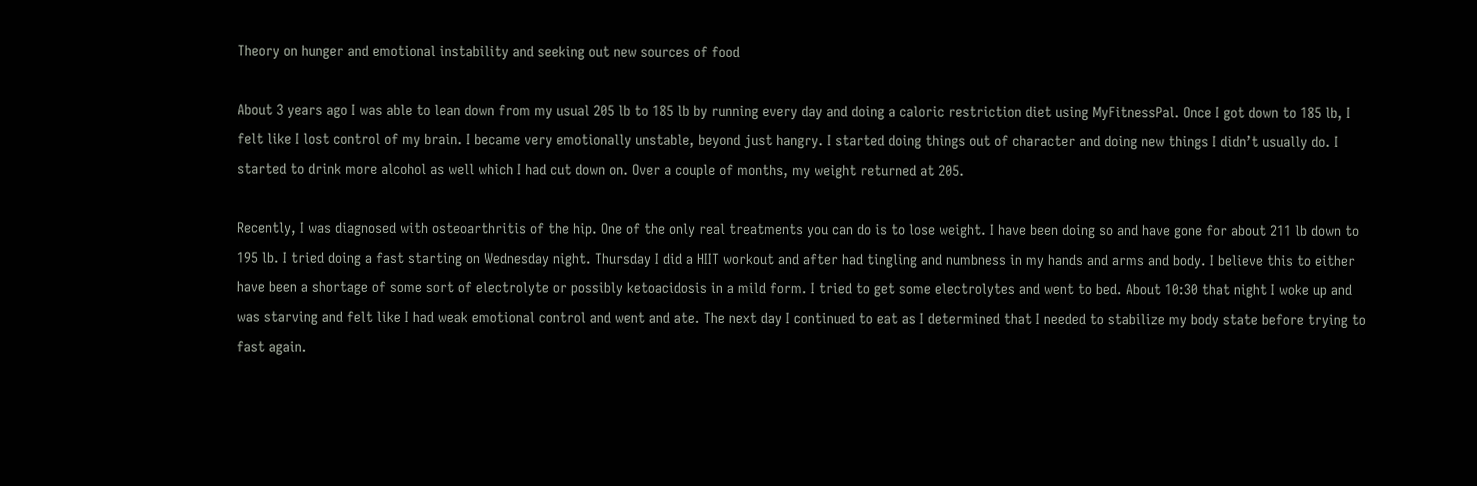Theory on hunger and emotional instability and seeking out new sources of food

About 3 years ago I was able to lean down from my usual 205 lb to 185 lb by running every day and doing a caloric restriction diet using MyFitnessPal. Once I got down to 185 lb, I felt like I lost control of my brain. I became very emotionally unstable, beyond just hangry. I started doing things out of character and doing new things I didn’t usually do. I started to drink more alcohol as well which I had cut down on. Over a couple of months, my weight returned at 205.

Recently, I was diagnosed with osteoarthritis of the hip. One of the only real treatments you can do is to lose weight. I have been doing so and have gone for about 211 lb down to 195 lb. I tried doing a fast starting on Wednesday night. Thursday I did a HIIT workout and after had tingling and numbness in my hands and arms and body. I believe this to either have been a shortage of some sort of electrolyte or possibly ketoacidosis in a mild form. I tried to get some electrolytes and went to bed. About 10:30 that night I woke up and was starving and felt like I had weak emotional control and went and ate. The next day I continued to eat as I determined that I needed to stabilize my body state before trying to fast again.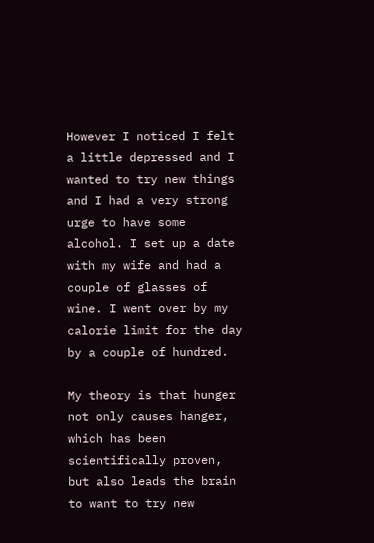However I noticed I felt a little depressed and I wanted to try new things and I had a very strong urge to have some alcohol. I set up a date with my wife and had a couple of glasses of wine. I went over by my calorie limit for the day by a couple of hundred.

My theory is that hunger not only causes hanger, which has been scientifically proven, but also leads the brain to want to try new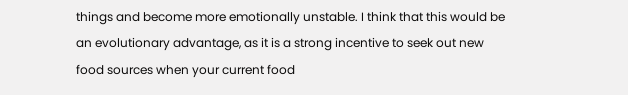things and become more emotionally unstable. I think that this would be an evolutionary advantage, as it is a strong incentive to seek out new food sources when your current food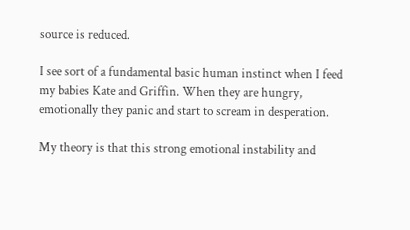source is reduced.

I see sort of a fundamental basic human instinct when I feed my babies Kate and Griffin. When they are hungry, emotionally they panic and start to scream in desperation.

My theory is that this strong emotional instability and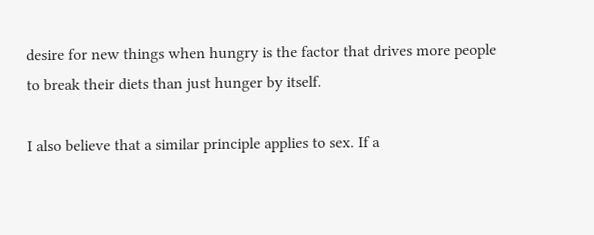desire for new things when hungry is the factor that drives more people to break their diets than just hunger by itself.

I also believe that a similar principle applies to sex. If a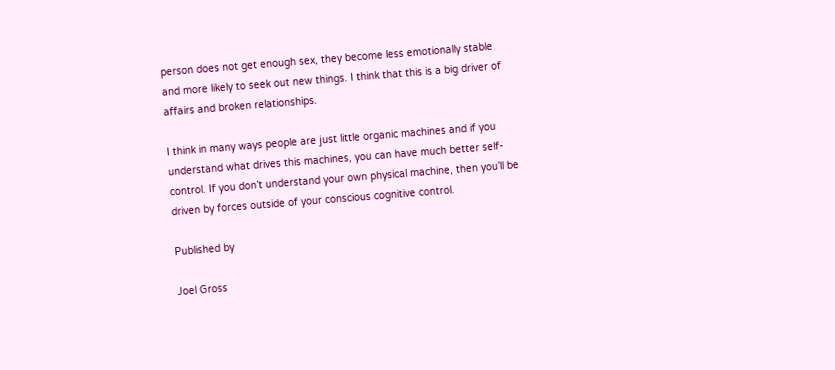person does not get enough sex, they become less emotionally stable and more likely to seek out new things. I think that this is a big driver of affairs and broken relationships.

I think in many ways people are just little organic machines and if you understand what drives this machines, you can have much better self-control. If you don’t understand your own physical machine, then you’ll be driven by forces outside of your conscious cognitive control.

Published by

Joel Gross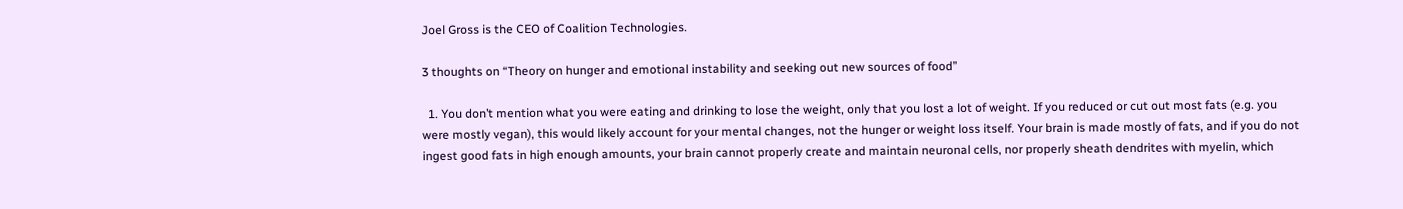Joel Gross is the CEO of Coalition Technologies.

3 thoughts on “Theory on hunger and emotional instability and seeking out new sources of food”

  1. You don’t mention what you were eating and drinking to lose the weight, only that you lost a lot of weight. If you reduced or cut out most fats (e.g. you were mostly vegan), this would likely account for your mental changes, not the hunger or weight loss itself. Your brain is made mostly of fats, and if you do not ingest good fats in high enough amounts, your brain cannot properly create and maintain neuronal cells, nor properly sheath dendrites with myelin, which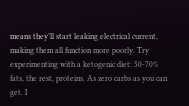means they’ll start leaking electrical current, making them all function more poorly. Try experimenting with a ketogenic diet: 50-70% fats, the rest, proteins. As zero carbs as you can get. I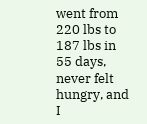went from 220 lbs to 187 lbs in 55 days, never felt hungry, and I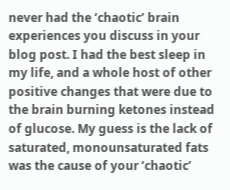never had the ‘chaotic’ brain experiences you discuss in your blog post. I had the best sleep in my life, and a whole host of other positive changes that were due to the brain burning ketones instead of glucose. My guess is the lack of saturated, monounsaturated fats was the cause of your ‘chaotic’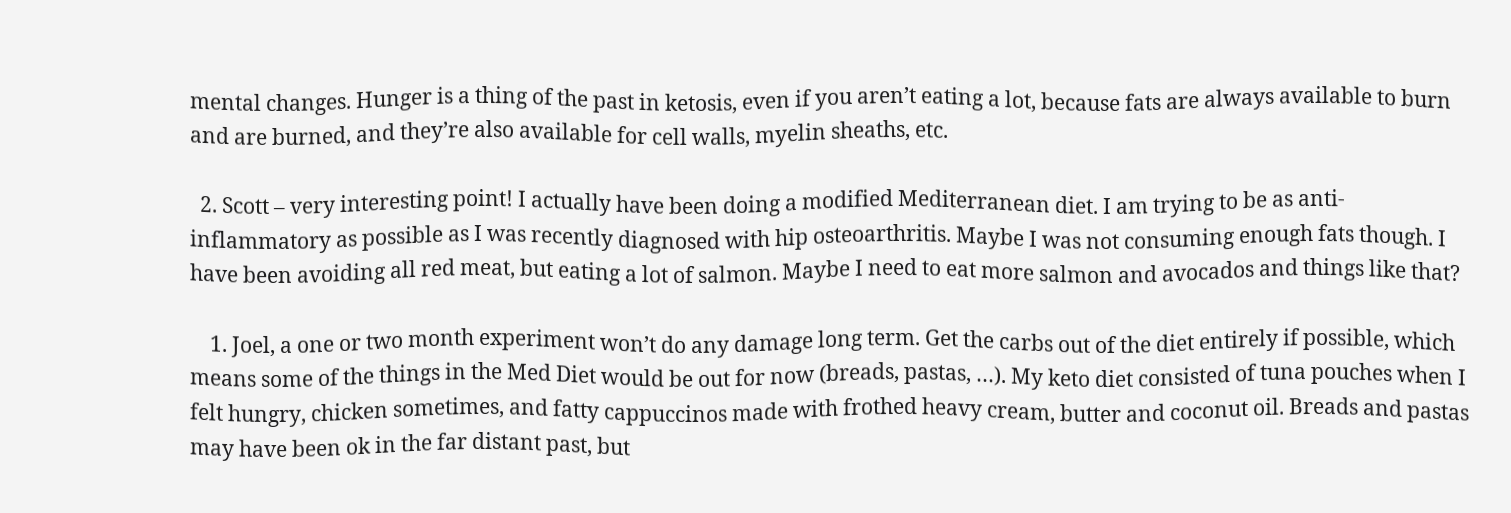mental changes. Hunger is a thing of the past in ketosis, even if you aren’t eating a lot, because fats are always available to burn and are burned, and they’re also available for cell walls, myelin sheaths, etc.

  2. Scott – very interesting point! I actually have been doing a modified Mediterranean diet. I am trying to be as anti-inflammatory as possible as I was recently diagnosed with hip osteoarthritis. Maybe I was not consuming enough fats though. I have been avoiding all red meat, but eating a lot of salmon. Maybe I need to eat more salmon and avocados and things like that?

    1. Joel, a one or two month experiment won’t do any damage long term. Get the carbs out of the diet entirely if possible, which means some of the things in the Med Diet would be out for now (breads, pastas, …). My keto diet consisted of tuna pouches when I felt hungry, chicken sometimes, and fatty cappuccinos made with frothed heavy cream, butter and coconut oil. Breads and pastas may have been ok in the far distant past, but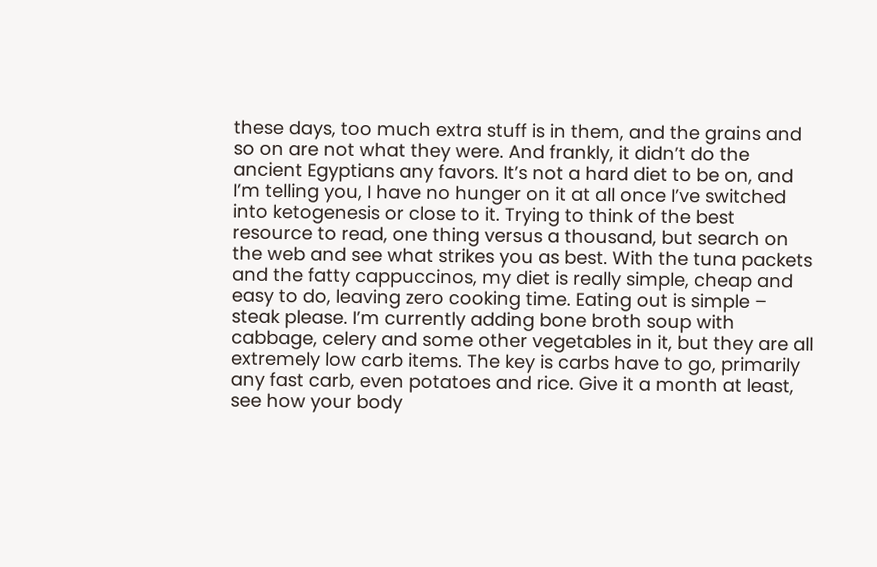these days, too much extra stuff is in them, and the grains and so on are not what they were. And frankly, it didn’t do the ancient Egyptians any favors. It’s not a hard diet to be on, and I’m telling you, I have no hunger on it at all once I’ve switched into ketogenesis or close to it. Trying to think of the best resource to read, one thing versus a thousand, but search on the web and see what strikes you as best. With the tuna packets and the fatty cappuccinos, my diet is really simple, cheap and easy to do, leaving zero cooking time. Eating out is simple – steak please. I’m currently adding bone broth soup with cabbage, celery and some other vegetables in it, but they are all extremely low carb items. The key is carbs have to go, primarily any fast carb, even potatoes and rice. Give it a month at least, see how your body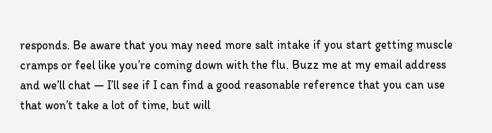responds. Be aware that you may need more salt intake if you start getting muscle cramps or feel like you’re coming down with the flu. Buzz me at my email address and we’ll chat — I’ll see if I can find a good reasonable reference that you can use that won’t take a lot of time, but will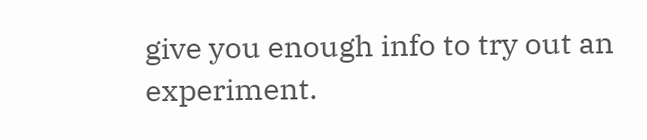give you enough info to try out an experiment.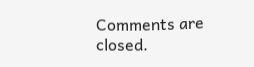Comments are closed.